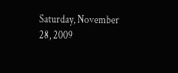Saturday, November 28, 2009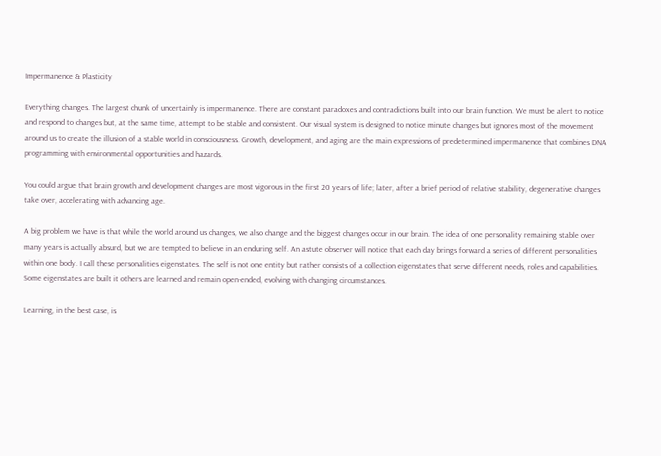Impermanence & Plasticity

Everything changes. The largest chunk of uncertainly is impermanence. There are constant paradoxes and contradictions built into our brain function. We must be alert to notice and respond to changes but, at the same time, attempt to be stable and consistent. Our visual system is designed to notice minute changes but ignores most of the movement around us to create the illusion of a stable world in consciousness. Growth, development, and aging are the main expressions of predetermined impermanence that combines DNA programming with environmental opportunities and hazards.

You could argue that brain growth and development changes are most vigorous in the first 20 years of life; later, after a brief period of relative stability, degenerative changes take over, accelerating with advancing age.

A big problem we have is that while the world around us changes, we also change and the biggest changes occur in our brain. The idea of one personality remaining stable over many years is actually absurd, but we are tempted to believe in an enduring self. An astute observer will notice that each day brings forward a series of different personalities within one body. I call these personalities eigenstates. The self is not one entity but rather consists of a collection eigenstates that serve different needs, roles and capabilities. Some eigenstates are built it others are learned and remain open-ended, evolving with changing circumstances.

Learning, in the best case, is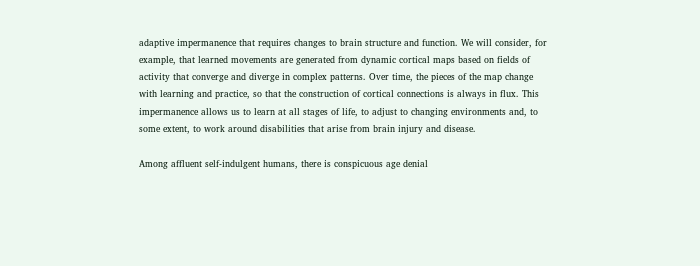adaptive impermanence that requires changes to brain structure and function. We will consider, for example, that learned movements are generated from dynamic cortical maps based on fields of activity that converge and diverge in complex patterns. Over time, the pieces of the map change with learning and practice, so that the construction of cortical connections is always in flux. This impermanence allows us to learn at all stages of life, to adjust to changing environments and, to some extent, to work around disabilities that arise from brain injury and disease.

Among affluent self-indulgent humans, there is conspicuous age denial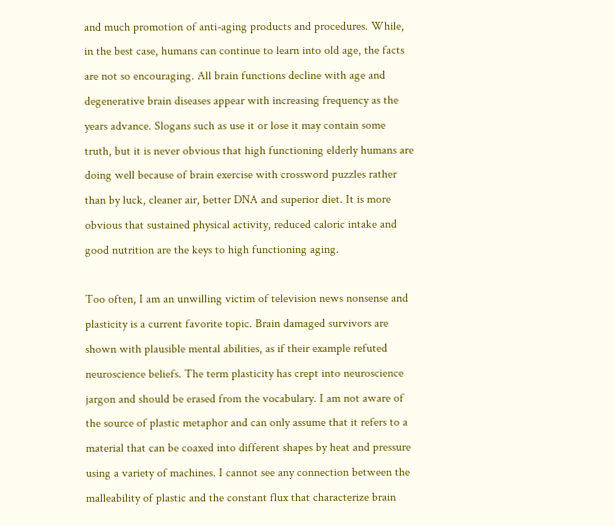and much promotion of anti-aging products and procedures. While, in the best case, humans can continue to learn into old age, the facts are not so encouraging. All brain functions decline with age and degenerative brain diseases appear with increasing frequency as the years advance. Slogans such as use it or lose it may contain some truth, but it is never obvious that high functioning elderly humans are doing well because of brain exercise with crossword puzzles rather than by luck, cleaner air, better DNA and superior diet. It is more obvious that sustained physical activity, reduced caloric intake and good nutrition are the keys to high functioning aging.

Too often, I am an unwilling victim of television news nonsense and plasticity is a current favorite topic. Brain damaged survivors are shown with plausible mental abilities, as if their example refuted neuroscience beliefs. The term plasticity has crept into neuroscience jargon and should be erased from the vocabulary. I am not aware of the source of plastic metaphor and can only assume that it refers to a material that can be coaxed into different shapes by heat and pressure using a variety of machines. I cannot see any connection between the malleability of plastic and the constant flux that characterize brain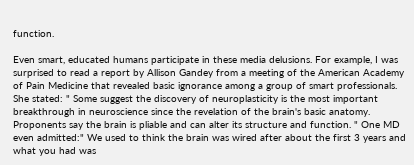function.

Even smart, educated humans participate in these media delusions. For example, I was surprised to read a report by Allison Gandey from a meeting of the American Academy of Pain Medicine that revealed basic ignorance among a group of smart professionals. She stated: " Some suggest the discovery of neuroplasticity is the most important breakthrough in neuroscience since the revelation of the brain's basic anatomy. Proponents say the brain is pliable and can alter its structure and function. " One MD even admitted:" We used to think the brain was wired after about the first 3 years and what you had was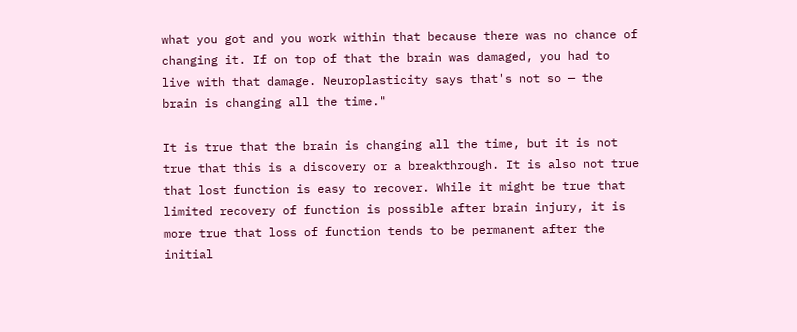what you got and you work within that because there was no chance of changing it. If on top of that the brain was damaged, you had to live with that damage. Neuroplasticity says that's not so — the brain is changing all the time."

It is true that the brain is changing all the time, but it is not true that this is a discovery or a breakthrough. It is also not true that lost function is easy to recover. While it might be true that limited recovery of function is possible after brain injury, it is more true that loss of function tends to be permanent after the initial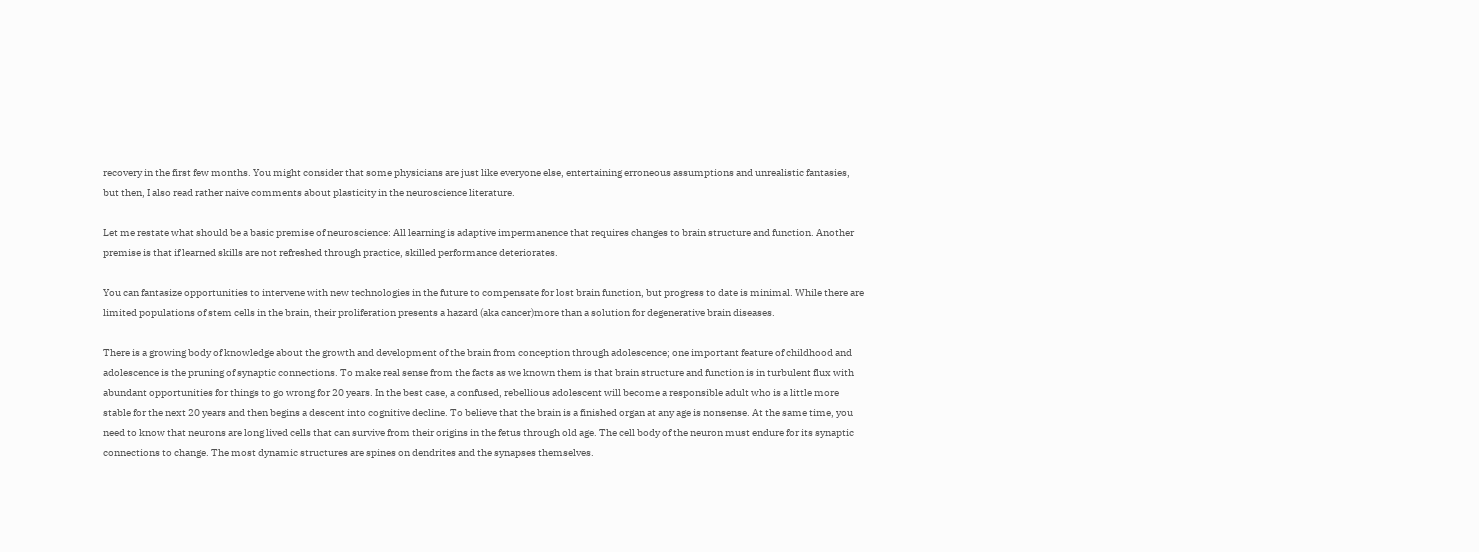recovery in the first few months. You might consider that some physicians are just like everyone else, entertaining erroneous assumptions and unrealistic fantasies, but then, I also read rather naive comments about plasticity in the neuroscience literature.

Let me restate what should be a basic premise of neuroscience: All learning is adaptive impermanence that requires changes to brain structure and function. Another premise is that if learned skills are not refreshed through practice, skilled performance deteriorates.

You can fantasize opportunities to intervene with new technologies in the future to compensate for lost brain function, but progress to date is minimal. While there are limited populations of stem cells in the brain, their proliferation presents a hazard (aka cancer)more than a solution for degenerative brain diseases.

There is a growing body of knowledge about the growth and development of the brain from conception through adolescence; one important feature of childhood and adolescence is the pruning of synaptic connections. To make real sense from the facts as we known them is that brain structure and function is in turbulent flux with abundant opportunities for things to go wrong for 20 years. In the best case, a confused, rebellious adolescent will become a responsible adult who is a little more stable for the next 20 years and then begins a descent into cognitive decline. To believe that the brain is a finished organ at any age is nonsense. At the same time, you need to know that neurons are long lived cells that can survive from their origins in the fetus through old age. The cell body of the neuron must endure for its synaptic connections to change. The most dynamic structures are spines on dendrites and the synapses themselves.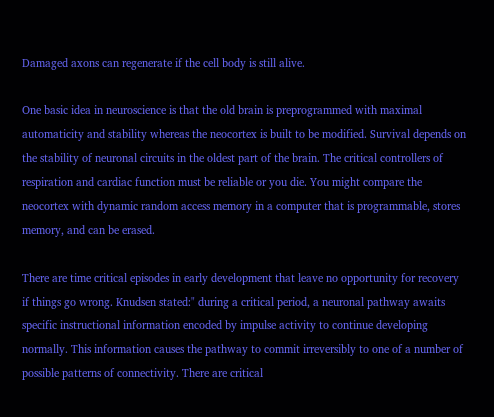Damaged axons can regenerate if the cell body is still alive.

One basic idea in neuroscience is that the old brain is preprogrammed with maximal automaticity and stability whereas the neocortex is built to be modified. Survival depends on the stability of neuronal circuits in the oldest part of the brain. The critical controllers of respiration and cardiac function must be reliable or you die. You might compare the neocortex with dynamic random access memory in a computer that is programmable, stores memory, and can be erased.

There are time critical episodes in early development that leave no opportunity for recovery if things go wrong. Knudsen stated:" during a critical period, a neuronal pathway awaits specific instructional information encoded by impulse activity to continue developing normally. This information causes the pathway to commit irreversibly to one of a number of possible patterns of connectivity. There are critical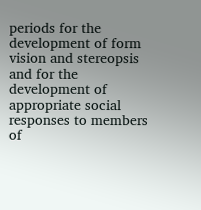periods for the development of form vision and stereopsis and for the development of appropriate social responses to members of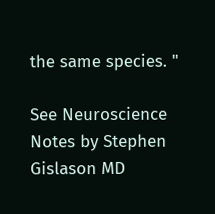the same species. "

See Neuroscience Notes by Stephen Gislason MD